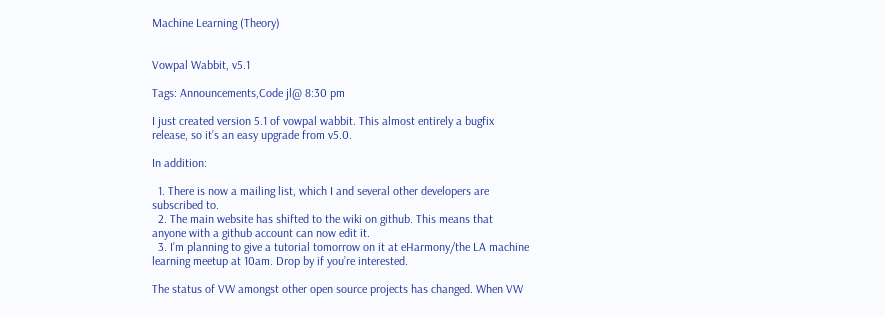Machine Learning (Theory)


Vowpal Wabbit, v5.1

Tags: Announcements,Code jl@ 8:30 pm

I just created version 5.1 of vowpal wabbit. This almost entirely a bugfix release, so it’s an easy upgrade from v5.0.

In addition:

  1. There is now a mailing list, which I and several other developers are subscribed to.
  2. The main website has shifted to the wiki on github. This means that anyone with a github account can now edit it.
  3. I’m planning to give a tutorial tomorrow on it at eHarmony/the LA machine learning meetup at 10am. Drop by if you’re interested.

The status of VW amongst other open source projects has changed. When VW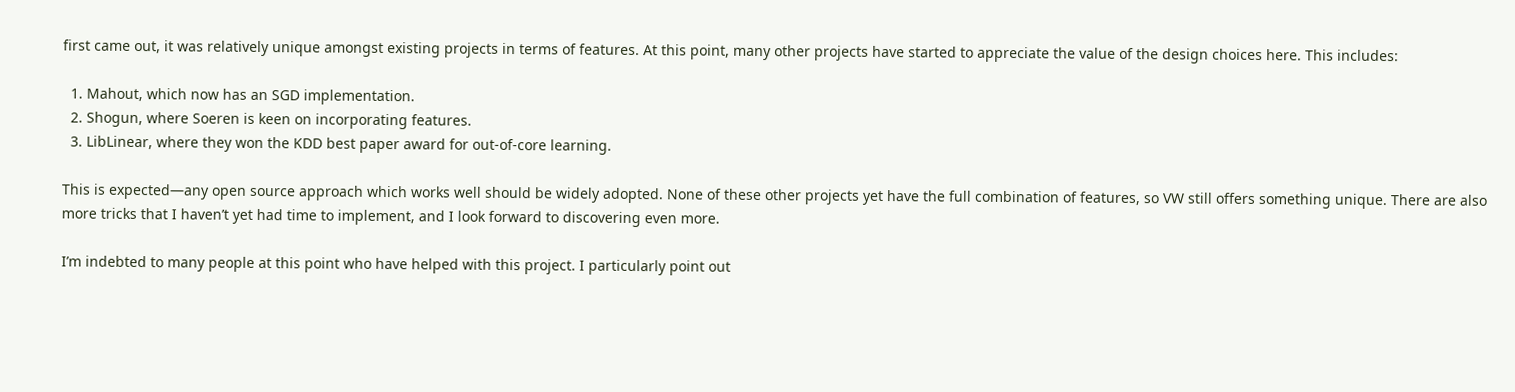first came out, it was relatively unique amongst existing projects in terms of features. At this point, many other projects have started to appreciate the value of the design choices here. This includes:

  1. Mahout, which now has an SGD implementation.
  2. Shogun, where Soeren is keen on incorporating features.
  3. LibLinear, where they won the KDD best paper award for out-of-core learning.

This is expected—any open source approach which works well should be widely adopted. None of these other projects yet have the full combination of features, so VW still offers something unique. There are also more tricks that I haven’t yet had time to implement, and I look forward to discovering even more.

I’m indebted to many people at this point who have helped with this project. I particularly point out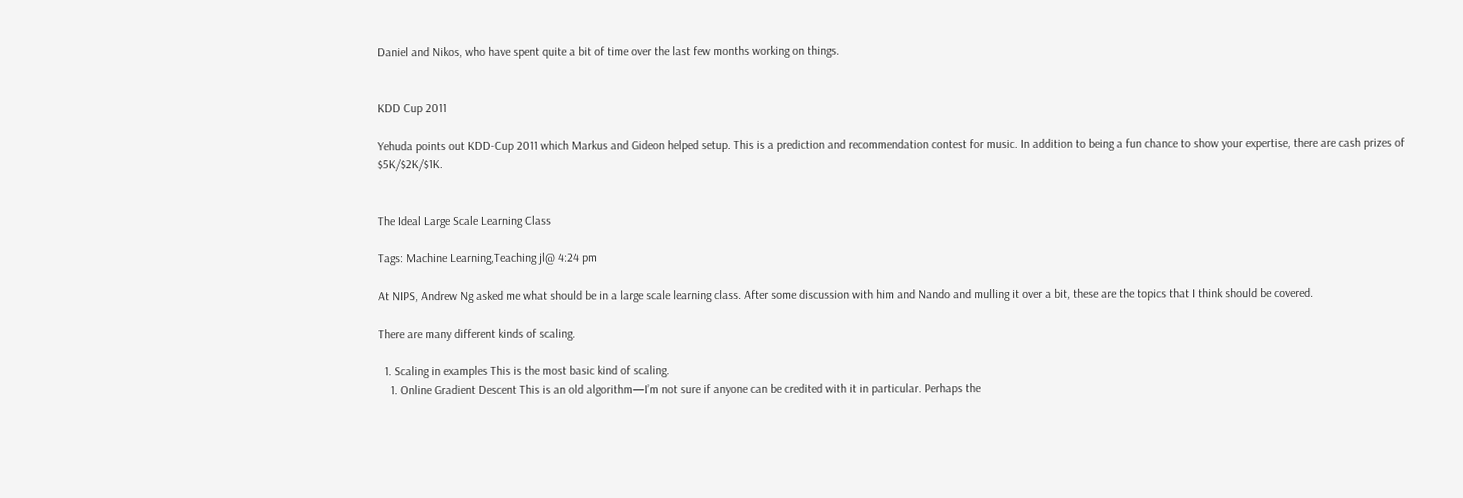Daniel and Nikos, who have spent quite a bit of time over the last few months working on things.


KDD Cup 2011

Yehuda points out KDD-Cup 2011 which Markus and Gideon helped setup. This is a prediction and recommendation contest for music. In addition to being a fun chance to show your expertise, there are cash prizes of $5K/$2K/$1K.


The Ideal Large Scale Learning Class

Tags: Machine Learning,Teaching jl@ 4:24 pm

At NIPS, Andrew Ng asked me what should be in a large scale learning class. After some discussion with him and Nando and mulling it over a bit, these are the topics that I think should be covered.

There are many different kinds of scaling.

  1. Scaling in examples This is the most basic kind of scaling.
    1. Online Gradient Descent This is an old algorithm—I’m not sure if anyone can be credited with it in particular. Perhaps the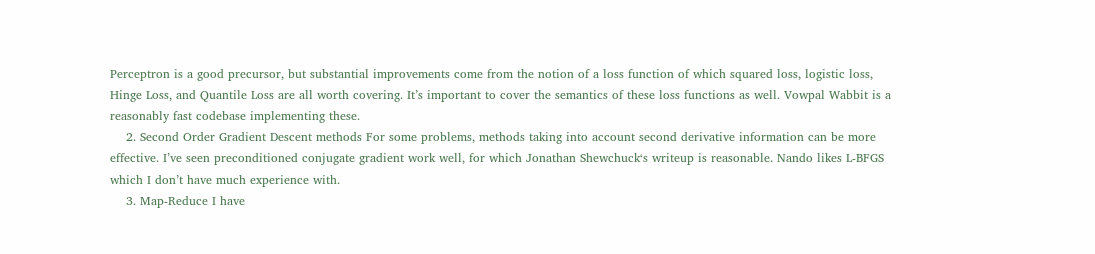Perceptron is a good precursor, but substantial improvements come from the notion of a loss function of which squared loss, logistic loss, Hinge Loss, and Quantile Loss are all worth covering. It’s important to cover the semantics of these loss functions as well. Vowpal Wabbit is a reasonably fast codebase implementing these.
    2. Second Order Gradient Descent methods For some problems, methods taking into account second derivative information can be more effective. I’ve seen preconditioned conjugate gradient work well, for which Jonathan Shewchuck‘s writeup is reasonable. Nando likes L-BFGS which I don’t have much experience with.
    3. Map-Reduce I have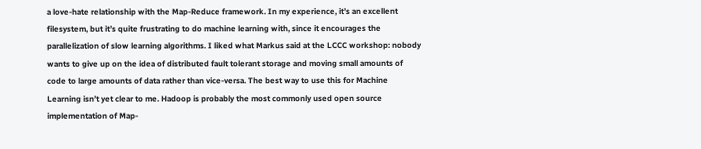a love-hate relationship with the Map-Reduce framework. In my experience, it’s an excellent filesystem, but it’s quite frustrating to do machine learning with, since it encourages the parallelization of slow learning algorithms. I liked what Markus said at the LCCC workshop: nobody wants to give up on the idea of distributed fault tolerant storage and moving small amounts of code to large amounts of data rather than vice-versa. The best way to use this for Machine Learning isn’t yet clear to me. Hadoop is probably the most commonly used open source implementation of Map-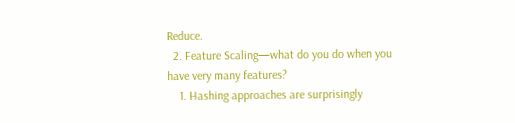Reduce.
  2. Feature Scaling—what do you do when you have very many features?
    1. Hashing approaches are surprisingly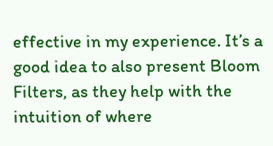effective in my experience. It’s a good idea to also present Bloom Filters, as they help with the intuition of where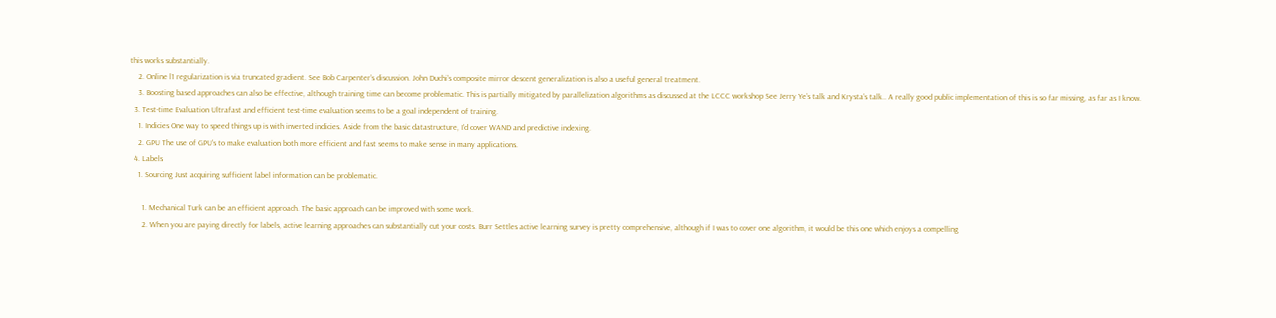this works substantially.
    2. Online l1 regularization is via truncated gradient. See Bob Carpenter’s discussion. John Duchi’s composite mirror descent generalization is also a useful general treatment.
    3. Boosting based approaches can also be effective, although training time can become problematic. This is partially mitigated by parallelization algorithms as discussed at the LCCC workshop See Jerry Ye’s talk and Krysta’s talk.. A really good public implementation of this is so far missing, as far as I know.
  3. Test-time Evaluation Ultrafast and efficient test-time evaluation seems to be a goal independent of training.
    1. Indicies One way to speed things up is with inverted indicies. Aside from the basic datastructure, I’d cover WAND and predictive indexing.
    2. GPU The use of GPU’s to make evaluation both more efficient and fast seems to make sense in many applications.
  4. Labels
    1. Sourcing Just acquiring sufficient label information can be problematic.

      1. Mechanical Turk can be an efficient approach. The basic approach can be improved with some work.
      2. When you are paying directly for labels, active learning approaches can substantially cut your costs. Burr Settles active learning survey is pretty comprehensive, although if I was to cover one algorithm, it would be this one which enjoys a compelling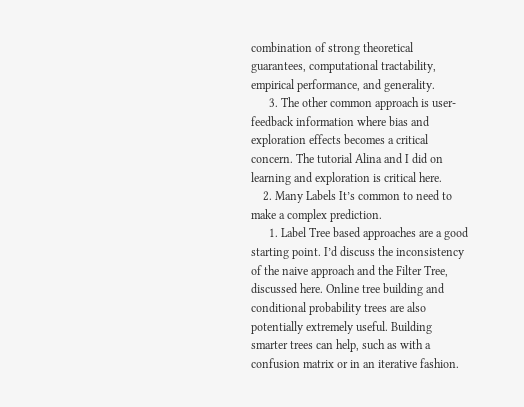combination of strong theoretical guarantees, computational tractability, empirical performance, and generality.
      3. The other common approach is user-feedback information where bias and exploration effects becomes a critical concern. The tutorial Alina and I did on learning and exploration is critical here.
    2. Many Labels It’s common to need to make a complex prediction.
      1. Label Tree based approaches are a good starting point. I’d discuss the inconsistency of the naive approach and the Filter Tree, discussed here. Online tree building and conditional probability trees are also potentially extremely useful. Building smarter trees can help, such as with a confusion matrix or in an iterative fashion.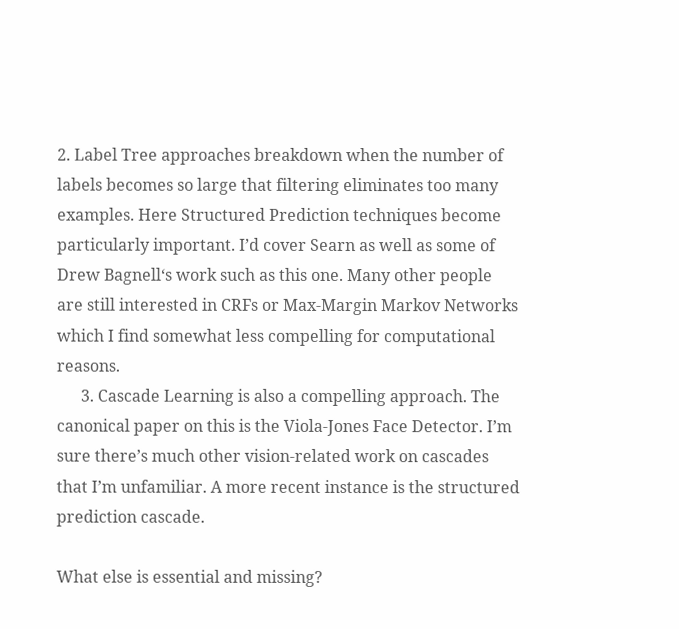2. Label Tree approaches breakdown when the number of labels becomes so large that filtering eliminates too many examples. Here Structured Prediction techniques become particularly important. I’d cover Searn as well as some of Drew Bagnell‘s work such as this one. Many other people are still interested in CRFs or Max-Margin Markov Networks which I find somewhat less compelling for computational reasons.
      3. Cascade Learning is also a compelling approach. The canonical paper on this is the Viola-Jones Face Detector. I’m sure there’s much other vision-related work on cascades that I’m unfamiliar. A more recent instance is the structured prediction cascade.

What else is essential and missing?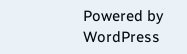Powered by WordPress